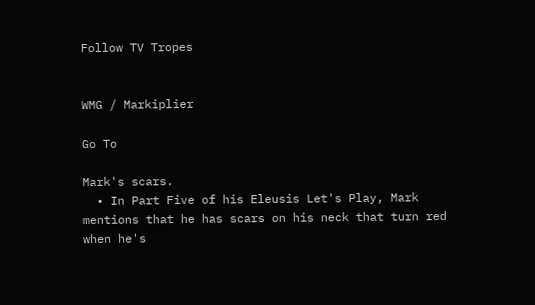Follow TV Tropes


WMG / Markiplier

Go To

Mark's scars.
  • In Part Five of his Eleusis Let's Play, Mark mentions that he has scars on his neck that turn red when he's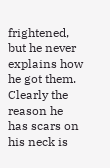frightened, but he never explains how he got them. Clearly the reason he has scars on his neck is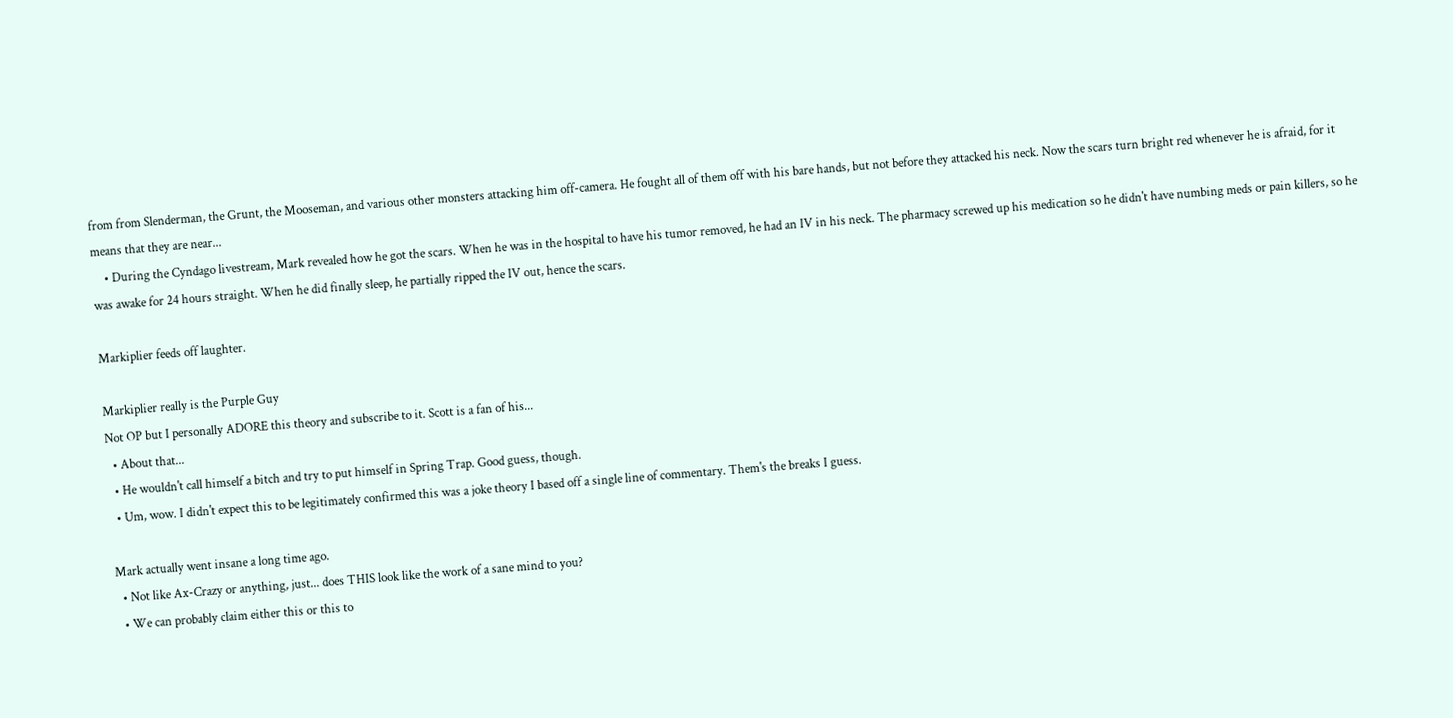from from Slenderman, the Grunt, the Mooseman, and various other monsters attacking him off-camera. He fought all of them off with his bare hands, but not before they attacked his neck. Now the scars turn bright red whenever he is afraid, for it means that they are near...
    • During the Cyndago livestream, Mark revealed how he got the scars. When he was in the hospital to have his tumor removed, he had an IV in his neck. The pharmacy screwed up his medication so he didn't have numbing meds or pain killers, so he was awake for 24 hours straight. When he did finally sleep, he partially ripped the IV out, hence the scars.

Markiplier feeds off laughter.

Markiplier really is the Purple Guy
Not OP but I personally ADORE this theory and subscribe to it. Scott is a fan of his...
  • About that...
  • He wouldn't call himself a bitch and try to put himself in Spring Trap. Good guess, though.
  • Um, wow. I didn't expect this to be legitimately confirmed this was a joke theory I based off a single line of commentary. Them's the breaks I guess.

Mark actually went insane a long time ago.
  • Not like Ax-Crazy or anything, just... does THIS look like the work of a sane mind to you?
  • We can probably claim either this or this to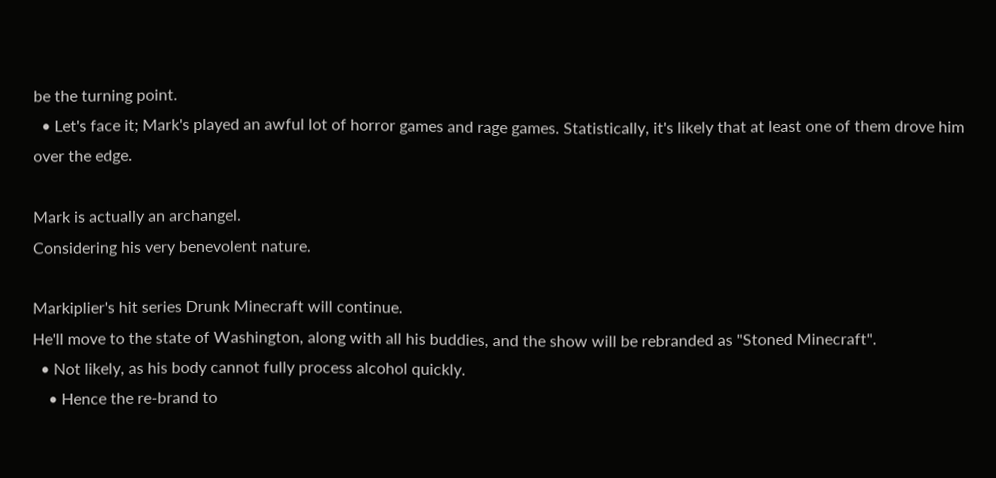be the turning point.
  • Let's face it; Mark's played an awful lot of horror games and rage games. Statistically, it's likely that at least one of them drove him over the edge.

Mark is actually an archangel.
Considering his very benevolent nature.

Markiplier's hit series Drunk Minecraft will continue.
He'll move to the state of Washington, along with all his buddies, and the show will be rebranded as "Stoned Minecraft".
  • Not likely, as his body cannot fully process alcohol quickly.
    • Hence the re-brand to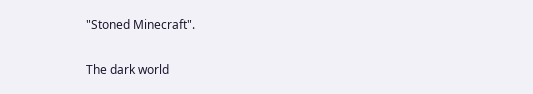"Stoned Minecraft".

The dark world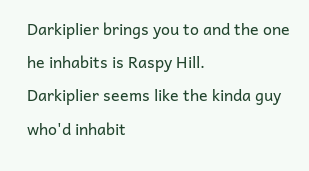Darkiplier brings you to and the one he inhabits is Raspy Hill.
Darkiplier seems like the kinda guy who'd inhabit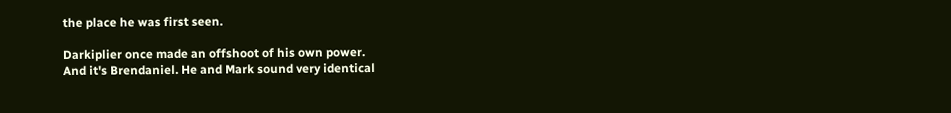the place he was first seen.

Darkiplier once made an offshoot of his own power.
And it's Brendaniel. He and Mark sound very identical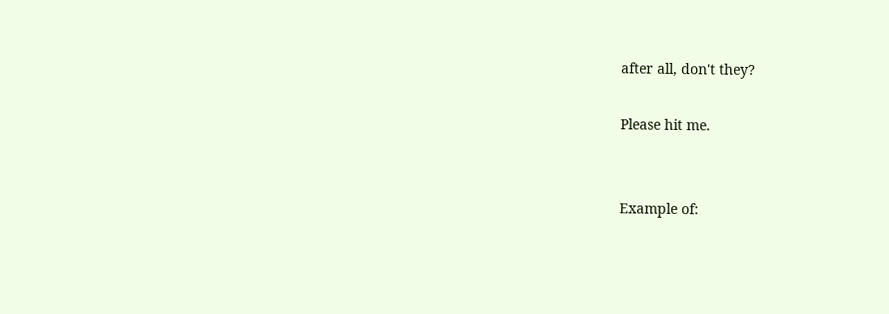after all, don't they?

Please hit me.


Example of: